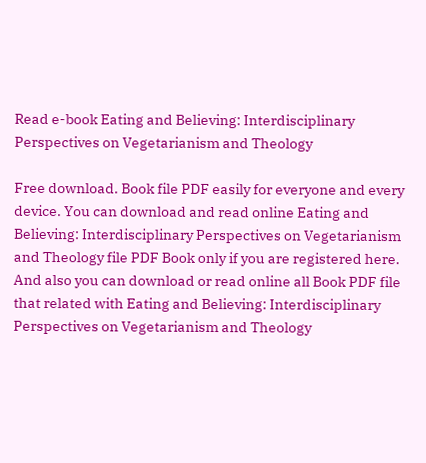Read e-book Eating and Believing: Interdisciplinary Perspectives on Vegetarianism and Theology

Free download. Book file PDF easily for everyone and every device. You can download and read online Eating and Believing: Interdisciplinary Perspectives on Vegetarianism and Theology file PDF Book only if you are registered here. And also you can download or read online all Book PDF file that related with Eating and Believing: Interdisciplinary Perspectives on Vegetarianism and Theology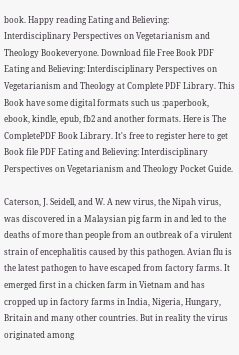book. Happy reading Eating and Believing: Interdisciplinary Perspectives on Vegetarianism and Theology Bookeveryone. Download file Free Book PDF Eating and Believing: Interdisciplinary Perspectives on Vegetarianism and Theology at Complete PDF Library. This Book have some digital formats such us :paperbook, ebook, kindle, epub, fb2 and another formats. Here is The CompletePDF Book Library. It's free to register here to get Book file PDF Eating and Believing: Interdisciplinary Perspectives on Vegetarianism and Theology Pocket Guide.

Caterson, J. Seidell, and W. A new virus, the Nipah virus, was discovered in a Malaysian pig farm in and led to the deaths of more than people from an outbreak of a virulent strain of encephalitis caused by this pathogen. Avian flu is the latest pathogen to have escaped from factory farms. It emerged first in a chicken farm in Vietnam and has cropped up in factory farms in India, Nigeria, Hungary, Britain and many other countries. But in reality the virus originated among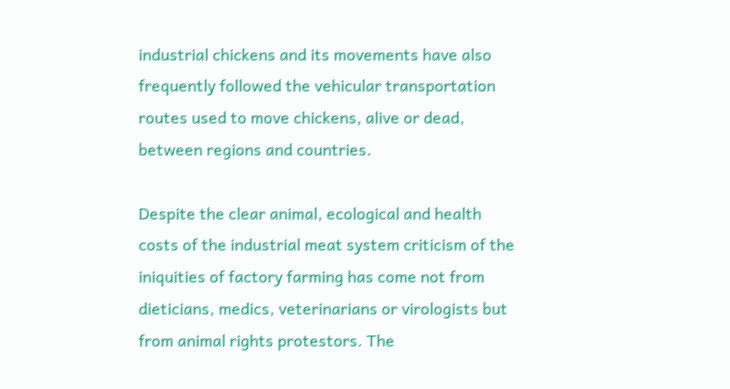industrial chickens and its movements have also frequently followed the vehicular transportation routes used to move chickens, alive or dead, between regions and countries.

Despite the clear animal, ecological and health costs of the industrial meat system criticism of the iniquities of factory farming has come not from dieticians, medics, veterinarians or virologists but from animal rights protestors. The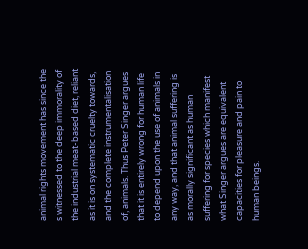animal rights movement has since the s witnessed to the deep immorality of the industrial meat-based diet, reliant as it is on systematic cruelty towards, and the complete instrumentalisation of, animals. Thus Peter Singer argues that it is entirely wrong for human life to depend upon the use of animals in any way, and that animal suffering is as morally significant as human suffering for species which manifest what Singer argues are equivalent capacities for pleasure and pain to human beings.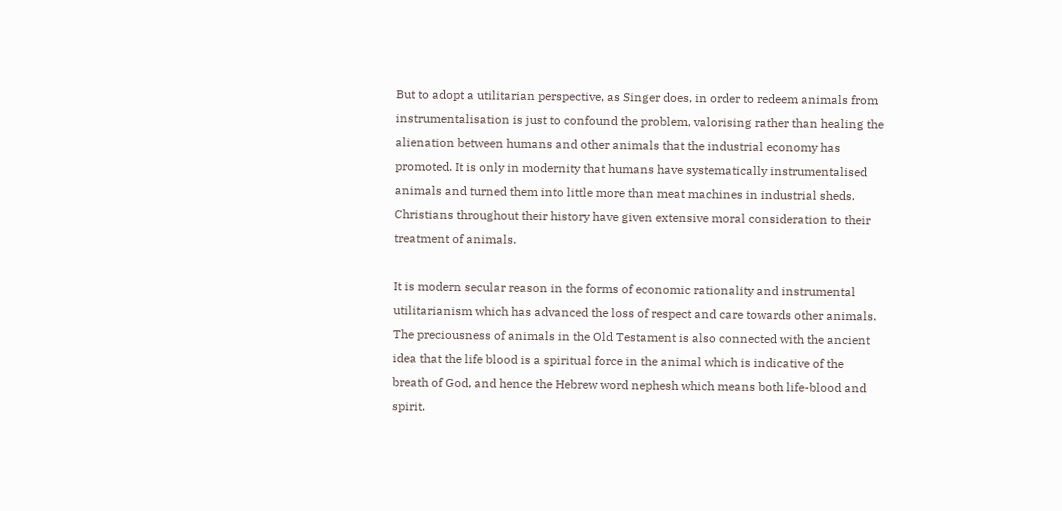But to adopt a utilitarian perspective, as Singer does, in order to redeem animals from instrumentalisation is just to confound the problem, valorising rather than healing the alienation between humans and other animals that the industrial economy has promoted. It is only in modernity that humans have systematically instrumentalised animals and turned them into little more than meat machines in industrial sheds. Christians throughout their history have given extensive moral consideration to their treatment of animals.

It is modern secular reason in the forms of economic rationality and instrumental utilitarianism which has advanced the loss of respect and care towards other animals. The preciousness of animals in the Old Testament is also connected with the ancient idea that the life blood is a spiritual force in the animal which is indicative of the breath of God, and hence the Hebrew word nephesh which means both life-blood and spirit.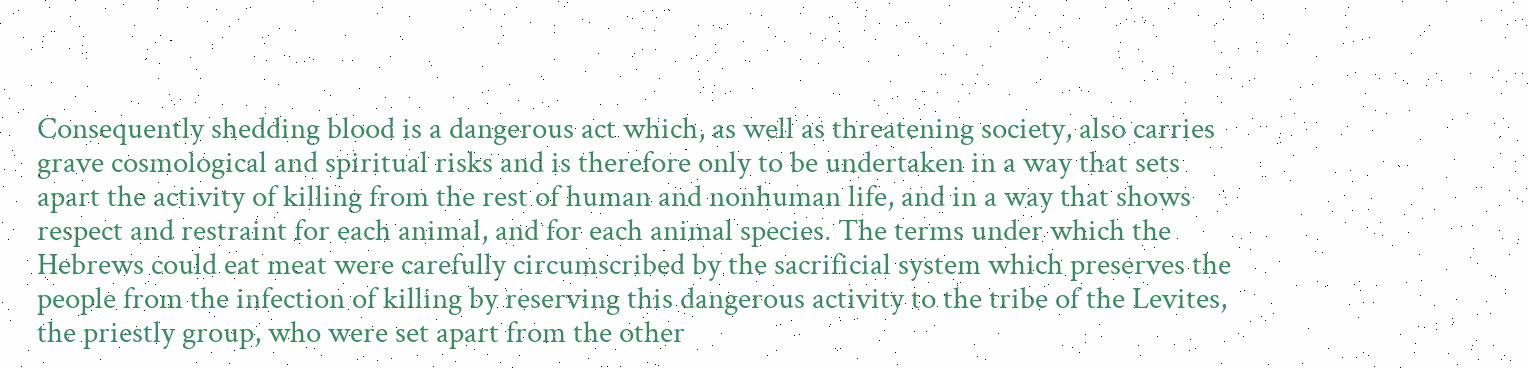Consequently shedding blood is a dangerous act which, as well as threatening society, also carries grave cosmological and spiritual risks and is therefore only to be undertaken in a way that sets apart the activity of killing from the rest of human and nonhuman life, and in a way that shows respect and restraint for each animal, and for each animal species. The terms under which the Hebrews could eat meat were carefully circumscribed by the sacrificial system which preserves the people from the infection of killing by reserving this dangerous activity to the tribe of the Levites, the priestly group, who were set apart from the other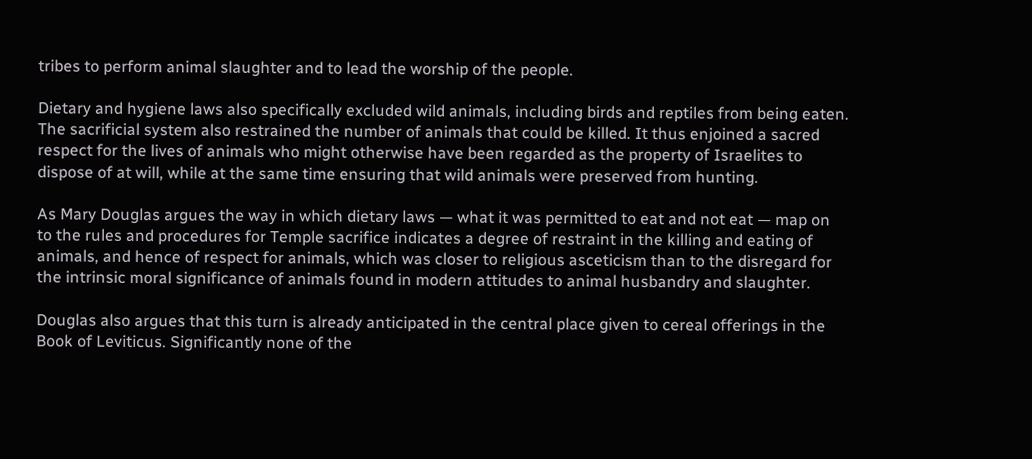tribes to perform animal slaughter and to lead the worship of the people.

Dietary and hygiene laws also specifically excluded wild animals, including birds and reptiles from being eaten. The sacrificial system also restrained the number of animals that could be killed. It thus enjoined a sacred respect for the lives of animals who might otherwise have been regarded as the property of Israelites to dispose of at will, while at the same time ensuring that wild animals were preserved from hunting.

As Mary Douglas argues the way in which dietary laws — what it was permitted to eat and not eat — map on to the rules and procedures for Temple sacrifice indicates a degree of restraint in the killing and eating of animals, and hence of respect for animals, which was closer to religious asceticism than to the disregard for the intrinsic moral significance of animals found in modern attitudes to animal husbandry and slaughter.

Douglas also argues that this turn is already anticipated in the central place given to cereal offerings in the Book of Leviticus. Significantly none of the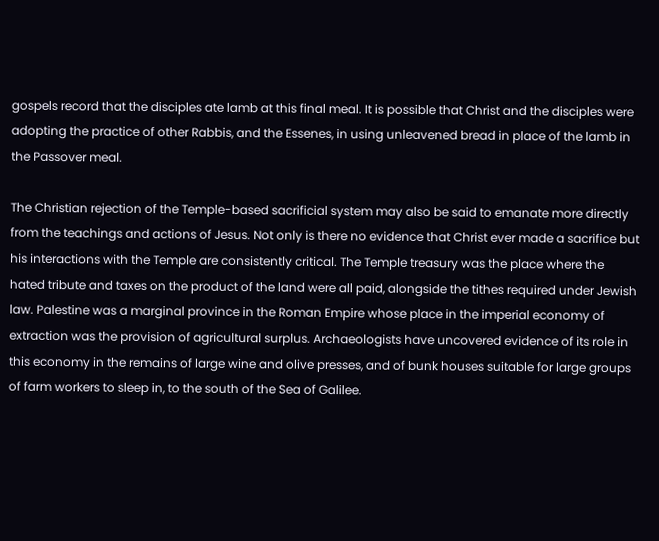gospels record that the disciples ate lamb at this final meal. It is possible that Christ and the disciples were adopting the practice of other Rabbis, and the Essenes, in using unleavened bread in place of the lamb in the Passover meal.

The Christian rejection of the Temple-based sacrificial system may also be said to emanate more directly from the teachings and actions of Jesus. Not only is there no evidence that Christ ever made a sacrifice but his interactions with the Temple are consistently critical. The Temple treasury was the place where the hated tribute and taxes on the product of the land were all paid, alongside the tithes required under Jewish law. Palestine was a marginal province in the Roman Empire whose place in the imperial economy of extraction was the provision of agricultural surplus. Archaeologists have uncovered evidence of its role in this economy in the remains of large wine and olive presses, and of bunk houses suitable for large groups of farm workers to sleep in, to the south of the Sea of Galilee.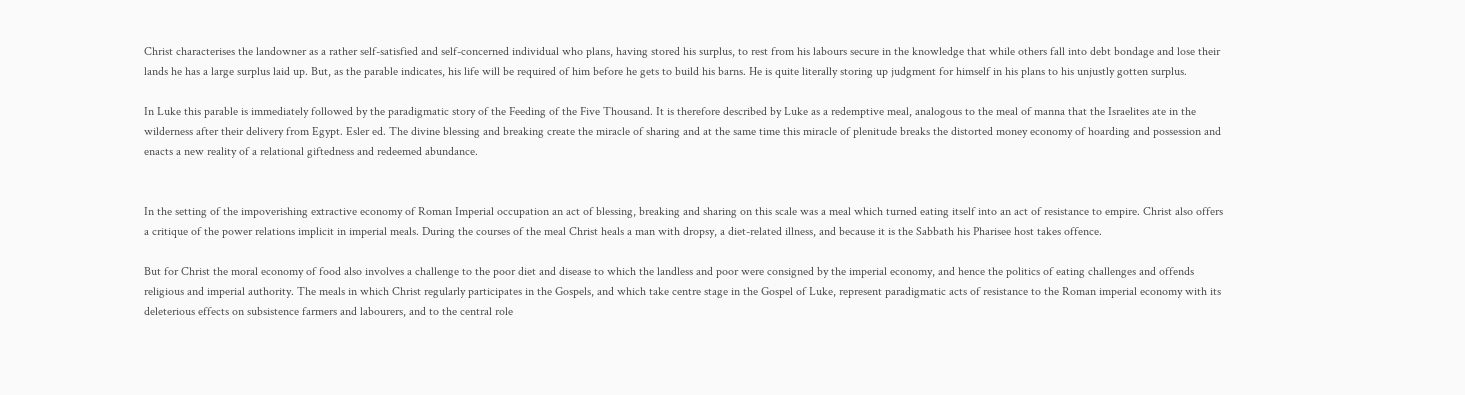Christ characterises the landowner as a rather self-satisfied and self-concerned individual who plans, having stored his surplus, to rest from his labours secure in the knowledge that while others fall into debt bondage and lose their lands he has a large surplus laid up. But, as the parable indicates, his life will be required of him before he gets to build his barns. He is quite literally storing up judgment for himself in his plans to his unjustly gotten surplus.

In Luke this parable is immediately followed by the paradigmatic story of the Feeding of the Five Thousand. It is therefore described by Luke as a redemptive meal, analogous to the meal of manna that the Israelites ate in the wilderness after their delivery from Egypt. Esler ed. The divine blessing and breaking create the miracle of sharing and at the same time this miracle of plenitude breaks the distorted money economy of hoarding and possession and enacts a new reality of a relational giftedness and redeemed abundance.


In the setting of the impoverishing extractive economy of Roman Imperial occupation an act of blessing, breaking and sharing on this scale was a meal which turned eating itself into an act of resistance to empire. Christ also offers a critique of the power relations implicit in imperial meals. During the courses of the meal Christ heals a man with dropsy, a diet-related illness, and because it is the Sabbath his Pharisee host takes offence.

But for Christ the moral economy of food also involves a challenge to the poor diet and disease to which the landless and poor were consigned by the imperial economy, and hence the politics of eating challenges and offends religious and imperial authority. The meals in which Christ regularly participates in the Gospels, and which take centre stage in the Gospel of Luke, represent paradigmatic acts of resistance to the Roman imperial economy with its deleterious effects on subsistence farmers and labourers, and to the central role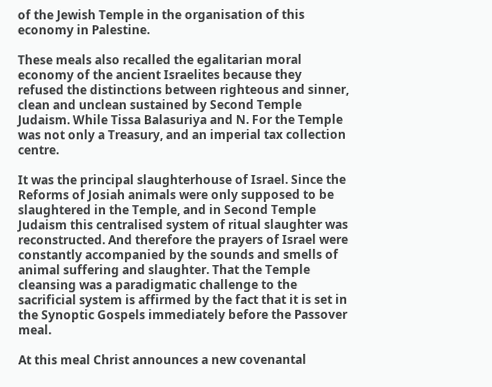of the Jewish Temple in the organisation of this economy in Palestine.

These meals also recalled the egalitarian moral economy of the ancient Israelites because they refused the distinctions between righteous and sinner, clean and unclean sustained by Second Temple Judaism. While Tissa Balasuriya and N. For the Temple was not only a Treasury, and an imperial tax collection centre.

It was the principal slaughterhouse of Israel. Since the Reforms of Josiah animals were only supposed to be slaughtered in the Temple, and in Second Temple Judaism this centralised system of ritual slaughter was reconstructed. And therefore the prayers of Israel were constantly accompanied by the sounds and smells of animal suffering and slaughter. That the Temple cleansing was a paradigmatic challenge to the sacrificial system is affirmed by the fact that it is set in the Synoptic Gospels immediately before the Passover meal.

At this meal Christ announces a new covenantal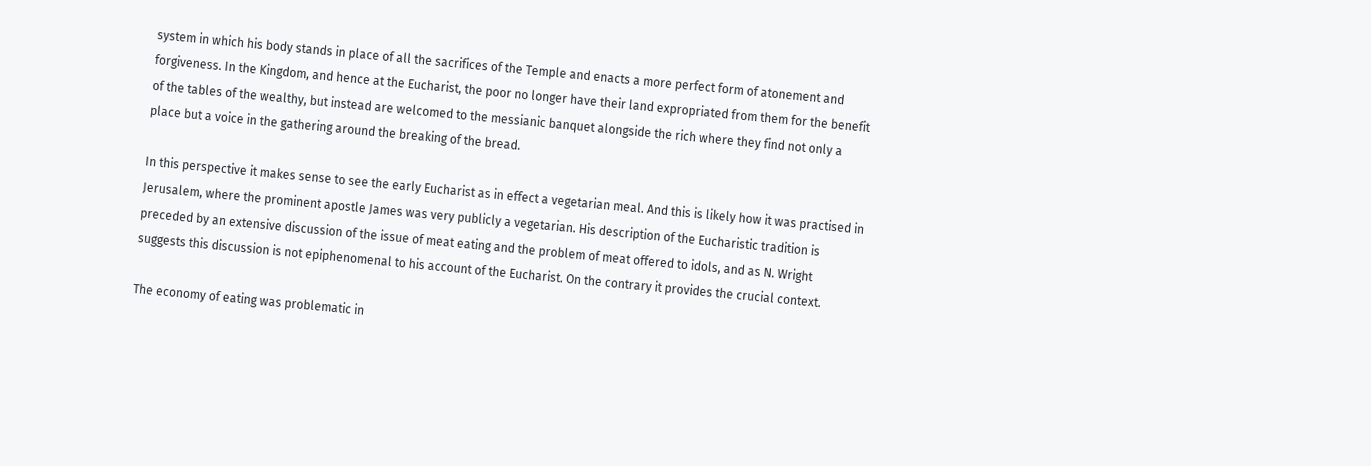system in which his body stands in place of all the sacrifices of the Temple and enacts a more perfect form of atonement and forgiveness. In the Kingdom, and hence at the Eucharist, the poor no longer have their land expropriated from them for the benefit of the tables of the wealthy, but instead are welcomed to the messianic banquet alongside the rich where they find not only a place but a voice in the gathering around the breaking of the bread.

In this perspective it makes sense to see the early Eucharist as in effect a vegetarian meal. And this is likely how it was practised in Jerusalem, where the prominent apostle James was very publicly a vegetarian. His description of the Eucharistic tradition is preceded by an extensive discussion of the issue of meat eating and the problem of meat offered to idols, and as N. Wright suggests this discussion is not epiphenomenal to his account of the Eucharist. On the contrary it provides the crucial context.

The economy of eating was problematic in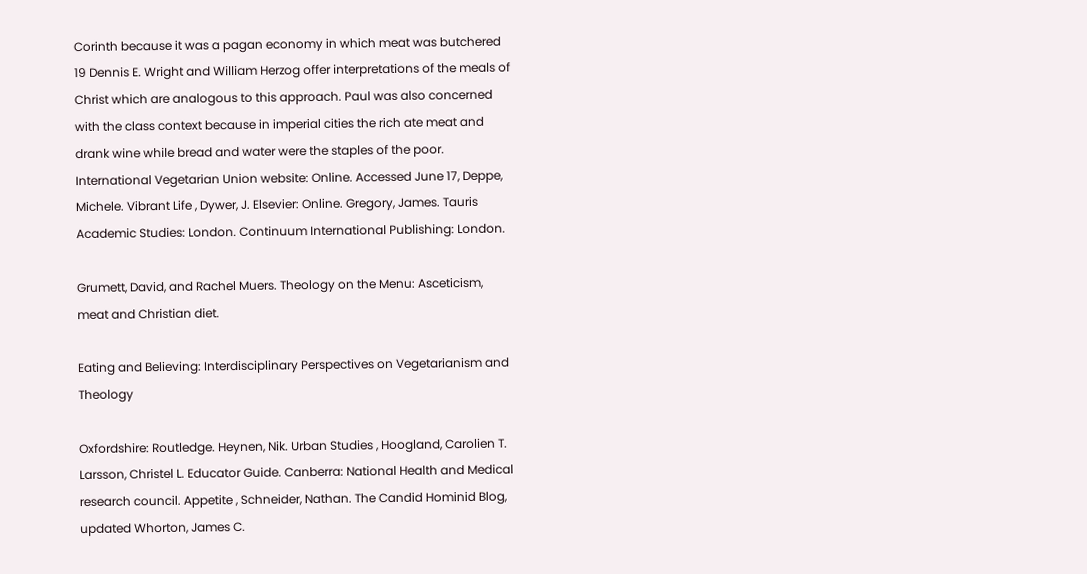Corinth because it was a pagan economy in which meat was butchered 19 Dennis E. Wright and William Herzog offer interpretations of the meals of Christ which are analogous to this approach. Paul was also concerned with the class context because in imperial cities the rich ate meat and drank wine while bread and water were the staples of the poor. International Vegetarian Union website: Online. Accessed June 17, Deppe, Michele. Vibrant Life , Dywer, J. Elsevier: Online. Gregory, James. Tauris Academic Studies: London. Continuum International Publishing: London.

Grumett, David, and Rachel Muers. Theology on the Menu: Asceticism, meat and Christian diet.

Eating and Believing: Interdisciplinary Perspectives on Vegetarianism and Theology

Oxfordshire: Routledge. Heynen, Nik. Urban Studies , Hoogland, Carolien T. Larsson, Christel L. Educator Guide. Canberra: National Health and Medical research council. Appetite , Schneider, Nathan. The Candid Hominid Blog, updated Whorton, James C.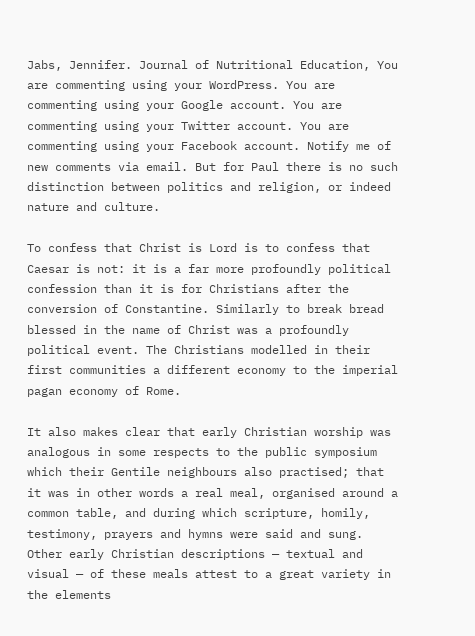Jabs, Jennifer. Journal of Nutritional Education, You are commenting using your WordPress. You are commenting using your Google account. You are commenting using your Twitter account. You are commenting using your Facebook account. Notify me of new comments via email. But for Paul there is no such distinction between politics and religion, or indeed nature and culture.

To confess that Christ is Lord is to confess that Caesar is not: it is a far more profoundly political confession than it is for Christians after the conversion of Constantine. Similarly to break bread blessed in the name of Christ was a profoundly political event. The Christians modelled in their first communities a different economy to the imperial pagan economy of Rome.

It also makes clear that early Christian worship was analogous in some respects to the public symposium which their Gentile neighbours also practised; that it was in other words a real meal, organised around a common table, and during which scripture, homily, testimony, prayers and hymns were said and sung. Other early Christian descriptions — textual and visual — of these meals attest to a great variety in the elements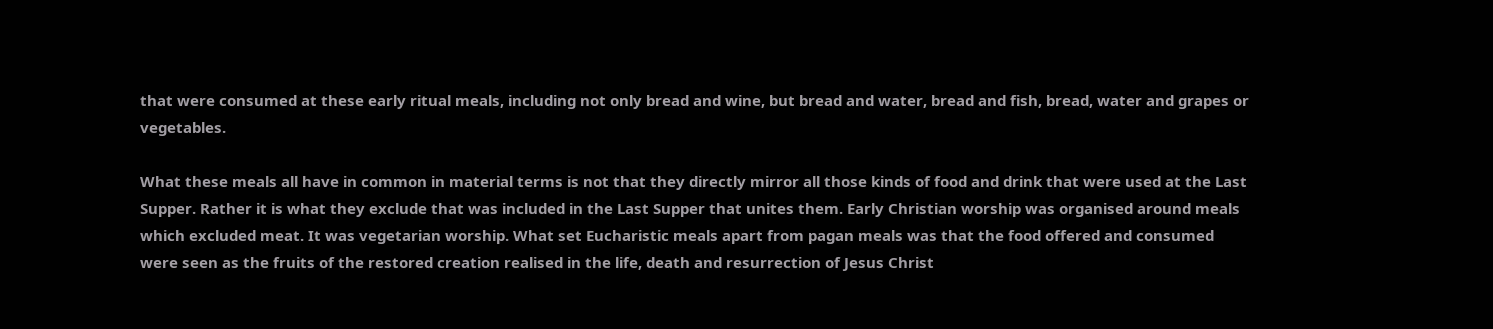that were consumed at these early ritual meals, including not only bread and wine, but bread and water, bread and fish, bread, water and grapes or vegetables.

What these meals all have in common in material terms is not that they directly mirror all those kinds of food and drink that were used at the Last Supper. Rather it is what they exclude that was included in the Last Supper that unites them. Early Christian worship was organised around meals which excluded meat. It was vegetarian worship. What set Eucharistic meals apart from pagan meals was that the food offered and consumed were seen as the fruits of the restored creation realised in the life, death and resurrection of Jesus Christ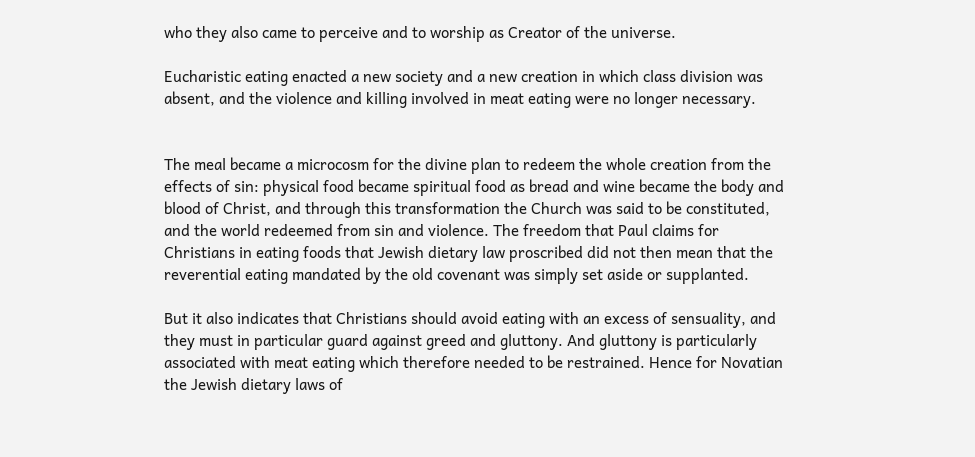who they also came to perceive and to worship as Creator of the universe.

Eucharistic eating enacted a new society and a new creation in which class division was absent, and the violence and killing involved in meat eating were no longer necessary.


The meal became a microcosm for the divine plan to redeem the whole creation from the effects of sin: physical food became spiritual food as bread and wine became the body and blood of Christ, and through this transformation the Church was said to be constituted, and the world redeemed from sin and violence. The freedom that Paul claims for Christians in eating foods that Jewish dietary law proscribed did not then mean that the reverential eating mandated by the old covenant was simply set aside or supplanted.

But it also indicates that Christians should avoid eating with an excess of sensuality, and they must in particular guard against greed and gluttony. And gluttony is particularly associated with meat eating which therefore needed to be restrained. Hence for Novatian the Jewish dietary laws of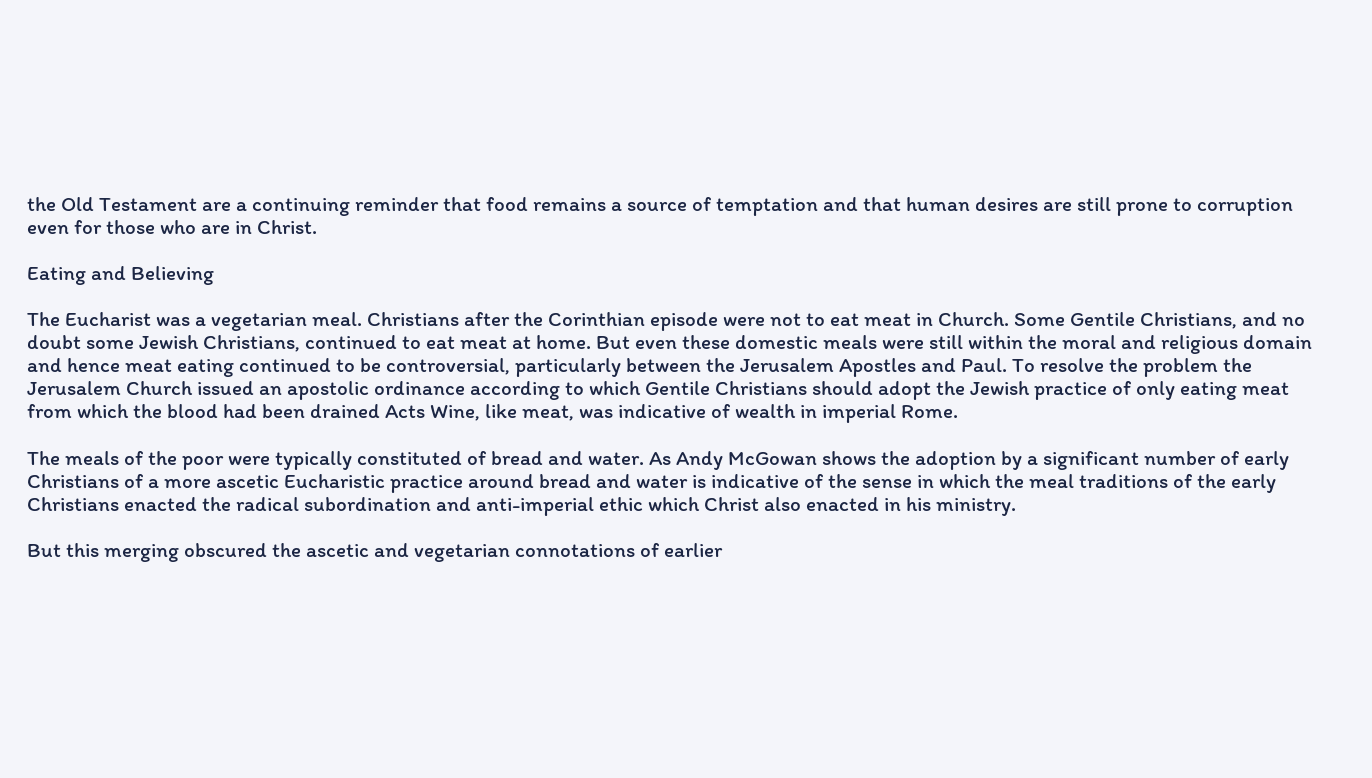the Old Testament are a continuing reminder that food remains a source of temptation and that human desires are still prone to corruption even for those who are in Christ.

Eating and Believing

The Eucharist was a vegetarian meal. Christians after the Corinthian episode were not to eat meat in Church. Some Gentile Christians, and no doubt some Jewish Christians, continued to eat meat at home. But even these domestic meals were still within the moral and religious domain and hence meat eating continued to be controversial, particularly between the Jerusalem Apostles and Paul. To resolve the problem the Jerusalem Church issued an apostolic ordinance according to which Gentile Christians should adopt the Jewish practice of only eating meat from which the blood had been drained Acts Wine, like meat, was indicative of wealth in imperial Rome.

The meals of the poor were typically constituted of bread and water. As Andy McGowan shows the adoption by a significant number of early Christians of a more ascetic Eucharistic practice around bread and water is indicative of the sense in which the meal traditions of the early Christians enacted the radical subordination and anti-imperial ethic which Christ also enacted in his ministry.

But this merging obscured the ascetic and vegetarian connotations of earlier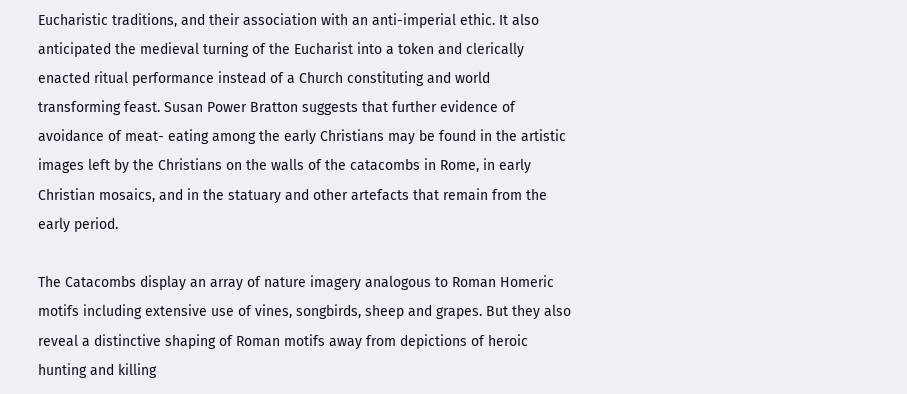Eucharistic traditions, and their association with an anti-imperial ethic. It also anticipated the medieval turning of the Eucharist into a token and clerically enacted ritual performance instead of a Church constituting and world transforming feast. Susan Power Bratton suggests that further evidence of avoidance of meat- eating among the early Christians may be found in the artistic images left by the Christians on the walls of the catacombs in Rome, in early Christian mosaics, and in the statuary and other artefacts that remain from the early period.

The Catacombs display an array of nature imagery analogous to Roman Homeric motifs including extensive use of vines, songbirds, sheep and grapes. But they also reveal a distinctive shaping of Roman motifs away from depictions of heroic hunting and killing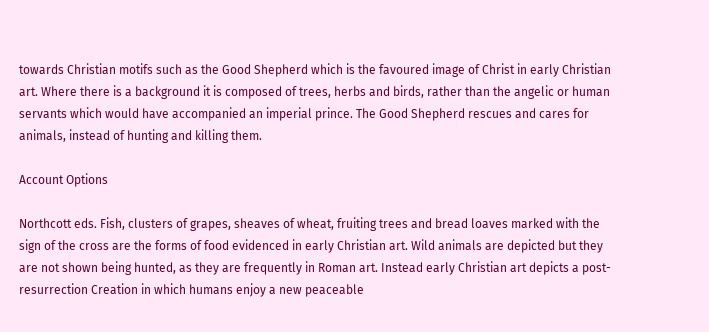towards Christian motifs such as the Good Shepherd which is the favoured image of Christ in early Christian art. Where there is a background it is composed of trees, herbs and birds, rather than the angelic or human servants which would have accompanied an imperial prince. The Good Shepherd rescues and cares for animals, instead of hunting and killing them.

Account Options

Northcott eds. Fish, clusters of grapes, sheaves of wheat, fruiting trees and bread loaves marked with the sign of the cross are the forms of food evidenced in early Christian art. Wild animals are depicted but they are not shown being hunted, as they are frequently in Roman art. Instead early Christian art depicts a post- resurrection Creation in which humans enjoy a new peaceable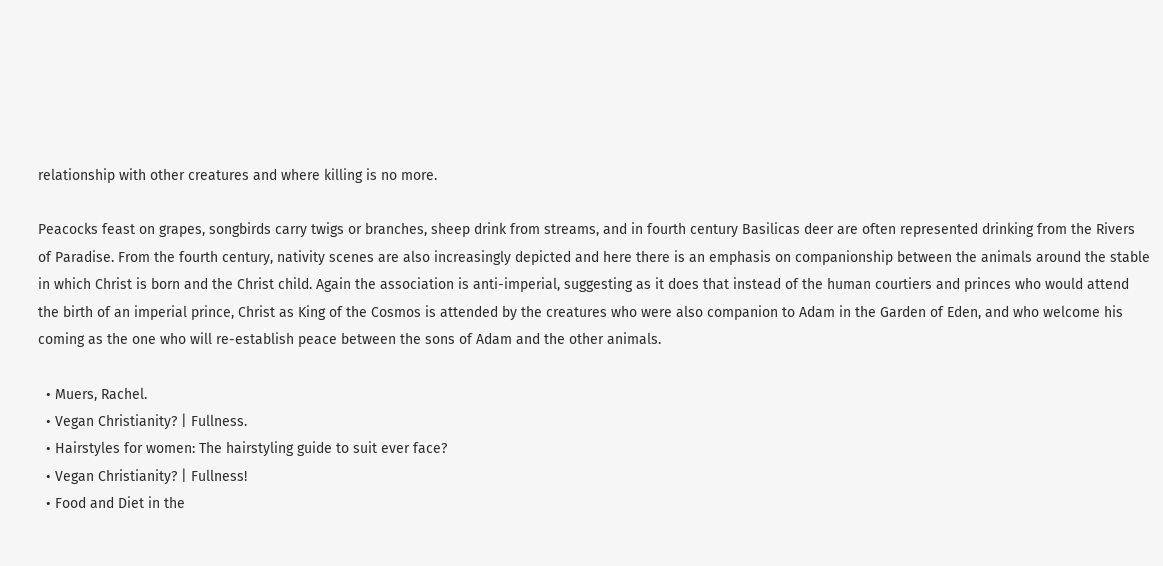relationship with other creatures and where killing is no more.

Peacocks feast on grapes, songbirds carry twigs or branches, sheep drink from streams, and in fourth century Basilicas deer are often represented drinking from the Rivers of Paradise. From the fourth century, nativity scenes are also increasingly depicted and here there is an emphasis on companionship between the animals around the stable in which Christ is born and the Christ child. Again the association is anti-imperial, suggesting as it does that instead of the human courtiers and princes who would attend the birth of an imperial prince, Christ as King of the Cosmos is attended by the creatures who were also companion to Adam in the Garden of Eden, and who welcome his coming as the one who will re-establish peace between the sons of Adam and the other animals.

  • Muers, Rachel.
  • Vegan Christianity? | Fullness.
  • Hairstyles for women: The hairstyling guide to suit ever face?
  • Vegan Christianity? | Fullness!
  • Food and Diet in the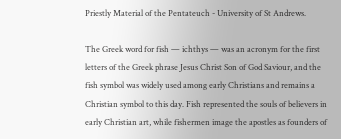Priestly Material of the Pentateuch - University of St Andrews.

The Greek word for fish — ichthys — was an acronym for the first letters of the Greek phrase Jesus Christ Son of God Saviour, and the fish symbol was widely used among early Christians and remains a Christian symbol to this day. Fish represented the souls of believers in early Christian art, while fishermen image the apostles as founders of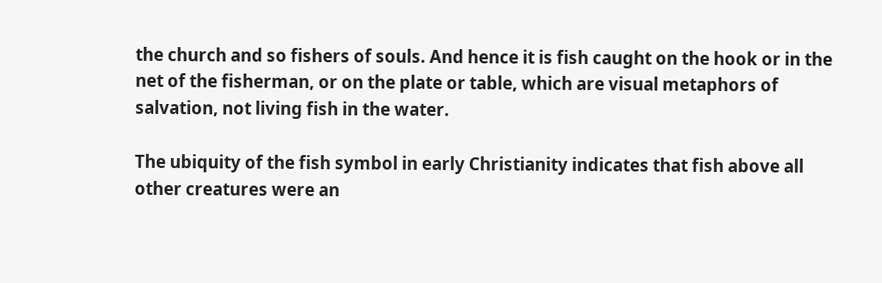the church and so fishers of souls. And hence it is fish caught on the hook or in the net of the fisherman, or on the plate or table, which are visual metaphors of salvation, not living fish in the water.

The ubiquity of the fish symbol in early Christianity indicates that fish above all other creatures were an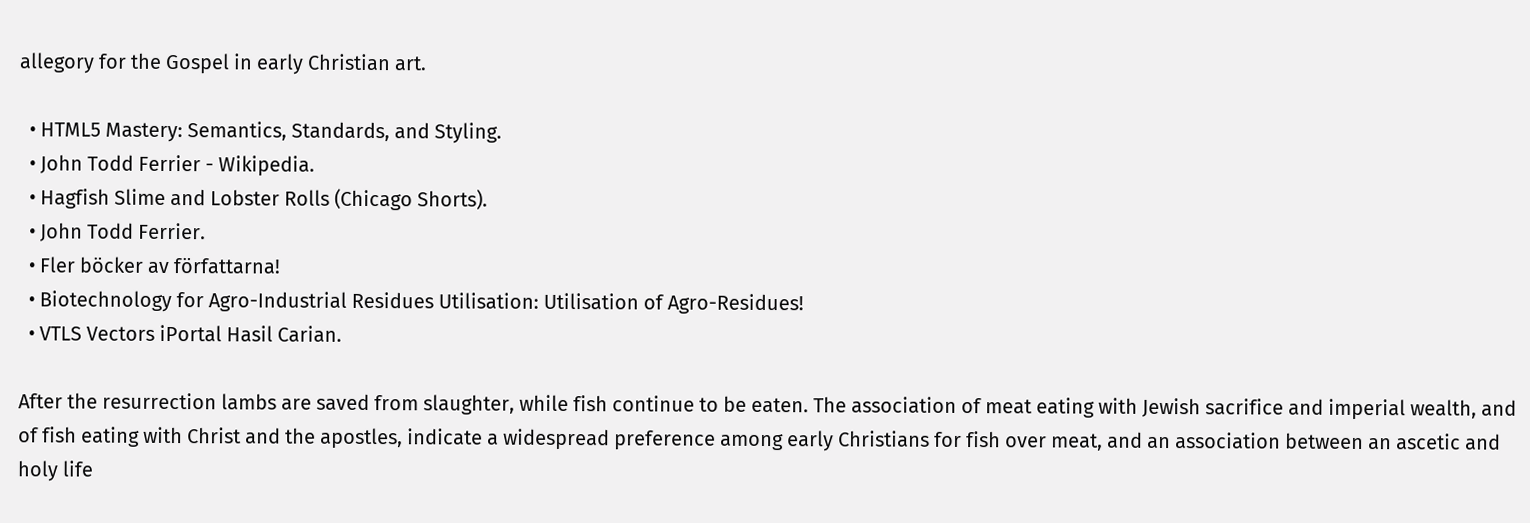allegory for the Gospel in early Christian art.

  • HTML5 Mastery: Semantics, Standards, and Styling.
  • John Todd Ferrier - Wikipedia.
  • Hagfish Slime and Lobster Rolls (Chicago Shorts).
  • John Todd Ferrier.
  • Fler böcker av författarna!
  • Biotechnology for Agro-Industrial Residues Utilisation: Utilisation of Agro-Residues!
  • VTLS Vectors iPortal Hasil Carian.

After the resurrection lambs are saved from slaughter, while fish continue to be eaten. The association of meat eating with Jewish sacrifice and imperial wealth, and of fish eating with Christ and the apostles, indicate a widespread preference among early Christians for fish over meat, and an association between an ascetic and holy life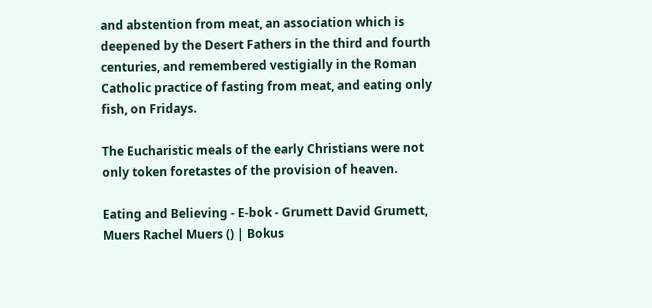and abstention from meat, an association which is deepened by the Desert Fathers in the third and fourth centuries, and remembered vestigially in the Roman Catholic practice of fasting from meat, and eating only fish, on Fridays.

The Eucharistic meals of the early Christians were not only token foretastes of the provision of heaven.

Eating and Believing - E-bok - Grumett David Grumett, Muers Rachel Muers () | Bokus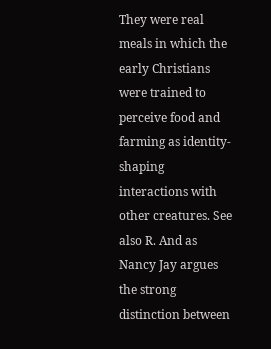They were real meals in which the early Christians were trained to perceive food and farming as identity-shaping interactions with other creatures. See also R. And as Nancy Jay argues the strong distinction between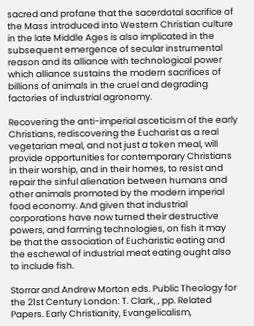sacred and profane that the sacerdotal sacrifice of the Mass introduced into Western Christian culture in the late Middle Ages is also implicated in the subsequent emergence of secular instrumental reason and its alliance with technological power which alliance sustains the modern sacrifices of billions of animals in the cruel and degrading factories of industrial agronomy.

Recovering the anti-imperial asceticism of the early Christians, rediscovering the Eucharist as a real vegetarian meal, and not just a token meal, will provide opportunities for contemporary Christians in their worship, and in their homes, to resist and repair the sinful alienation between humans and other animals promoted by the modern imperial food economy. And given that industrial corporations have now turned their destructive powers, and farming technologies, on fish it may be that the association of Eucharistic eating and the eschewal of industrial meat eating ought also to include fish.

Storrar and Andrew Morton eds. Public Theology for the 21st Century London: T. Clark, , pp. Related Papers. Early Christianity, Evangelicalism,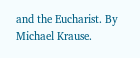and the Eucharist. By Michael Krause.